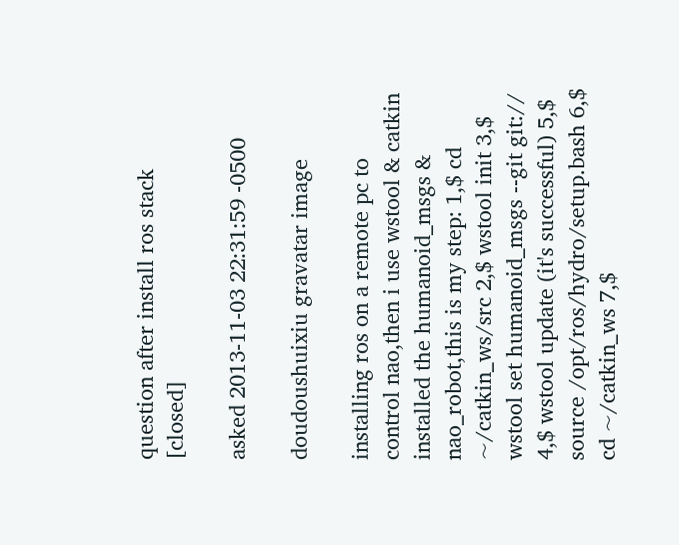question after install ros stack [closed]

asked 2013-11-03 22:31:59 -0500

doudoushuixiu gravatar image

installing ros on a remote pc to control nao,then i use wstool & catkin installed the humanoid_msgs & nao_robot,this is my step: 1,$ cd ~/catkin_ws/src 2,$ wstool init 3,$ wstool set humanoid_msgs --git git:// 4,$ wstool update (it's successful) 5,$ source /opt/ros/hydro/setup.bash 6,$ cd ~/catkin_ws 7,$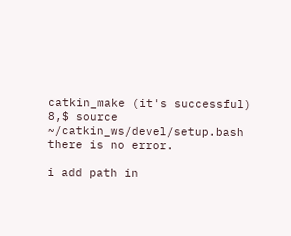catkin_make (it's successful) 8,$ source ~/catkin_ws/devel/setup.bash there is no error.

i add path in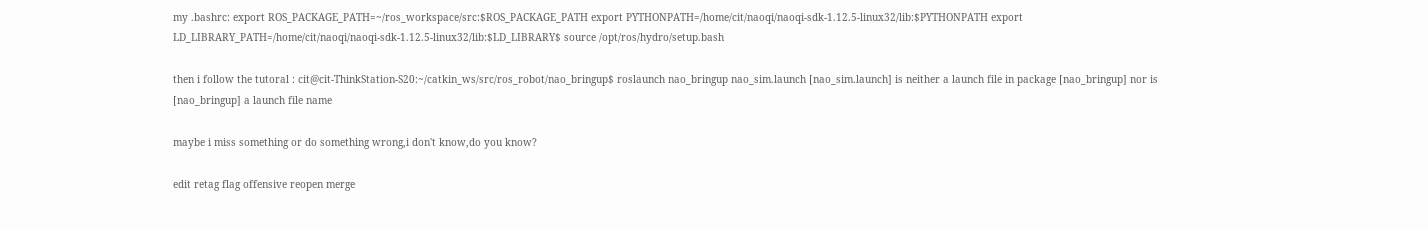my .bashrc: export ROS_PACKAGE_PATH=~/ros_workspace/src:$ROS_PACKAGE_PATH export PYTHONPATH=/home/cit/naoqi/naoqi-sdk-1.12.5-linux32/lib:$PYTHONPATH export LD_LIBRARY_PATH=/home/cit/naoqi/naoqi-sdk-1.12.5-linux32/lib:$LD_LIBRARY$ source /opt/ros/hydro/setup.bash

then i follow the tutoral : cit@cit-ThinkStation-S20:~/catkin_ws/src/ros_robot/nao_bringup$ roslaunch nao_bringup nao_sim.launch [nao_sim.launch] is neither a launch file in package [nao_bringup] nor is [nao_bringup] a launch file name

maybe i miss something or do something wrong,i don't know,do you know?

edit retag flag offensive reopen merge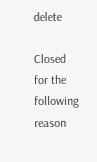delete

Closed for the following reason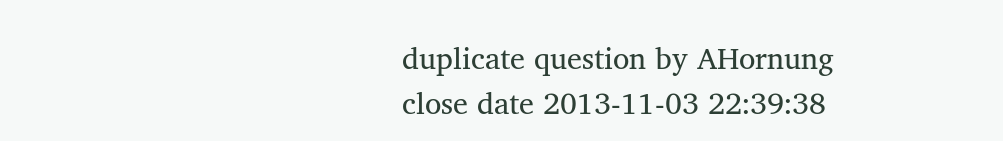duplicate question by AHornung
close date 2013-11-03 22:39:38